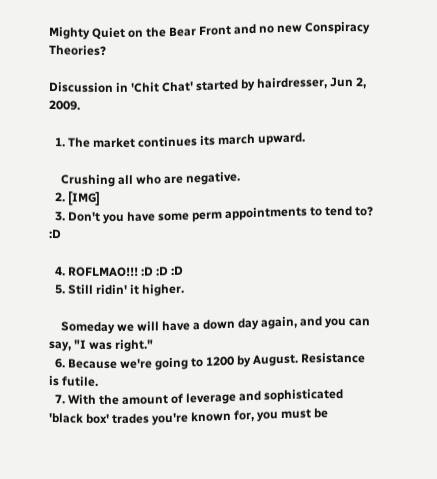Mighty Quiet on the Bear Front and no new Conspiracy Theories?

Discussion in 'Chit Chat' started by hairdresser, Jun 2, 2009.

  1. The market continues its march upward.

    Crushing all who are negative.
  2. [IMG]
  3. Don't you have some perm appointments to tend to? :D

  4. ROFLMAO!!! :D :D :D
  5. Still ridin' it higher.

    Someday we will have a down day again, and you can say, "I was right."
  6. Because we're going to 1200 by August. Resistance is futile.
  7. With the amount of leverage and sophisticated 'black box' trades you're known for, you must be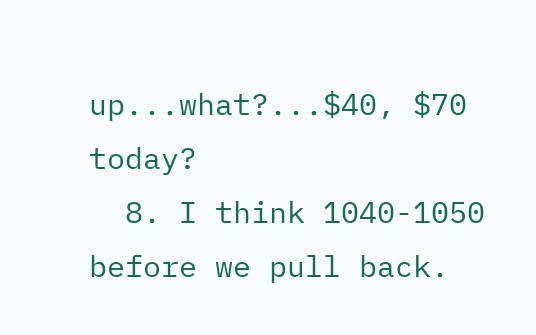up...what?...$40, $70 today?
  8. I think 1040-1050 before we pull back.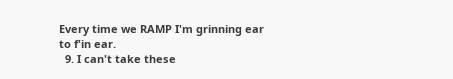Every time we RAMP I'm grinning ear to f'in ear.
  9. I can't take these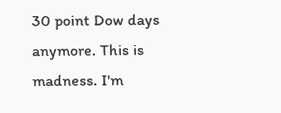30 point Dow days anymore. This is madness. I'm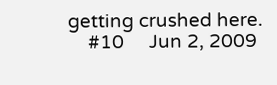getting crushed here.
    #10     Jun 2, 2009